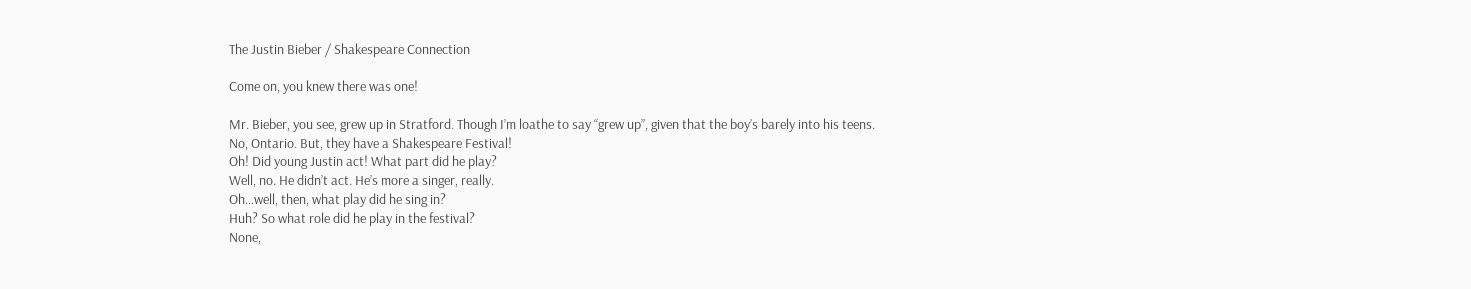The Justin Bieber / Shakespeare Connection

Come on, you knew there was one!

Mr. Bieber, you see, grew up in Stratford. Though I’m loathe to say “grew up”, given that the boy’s barely into his teens.
No, Ontario. But, they have a Shakespeare Festival!
Oh! Did young Justin act! What part did he play?
Well, no. He didn’t act. He’s more a singer, really.
Oh…well, then, what play did he sing in?
Huh? So what role did he play in the festival?
None,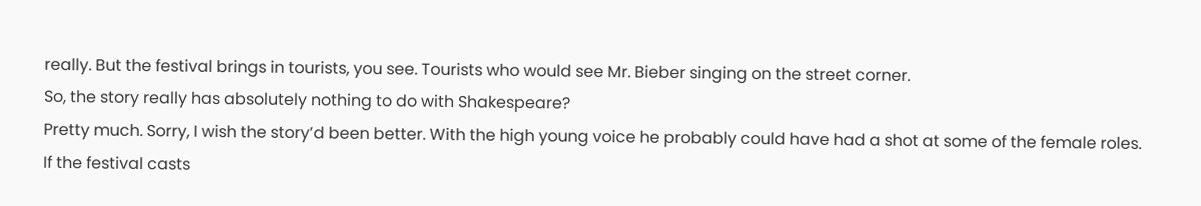really. But the festival brings in tourists, you see. Tourists who would see Mr. Bieber singing on the street corner.
So, the story really has absolutely nothing to do with Shakespeare?
Pretty much. Sorry, I wish the story’d been better. With the high young voice he probably could have had a shot at some of the female roles. If the festival casts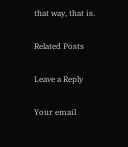that way, that is.

Related Posts

Leave a Reply

Your email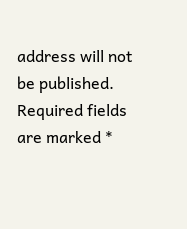address will not be published. Required fields are marked *